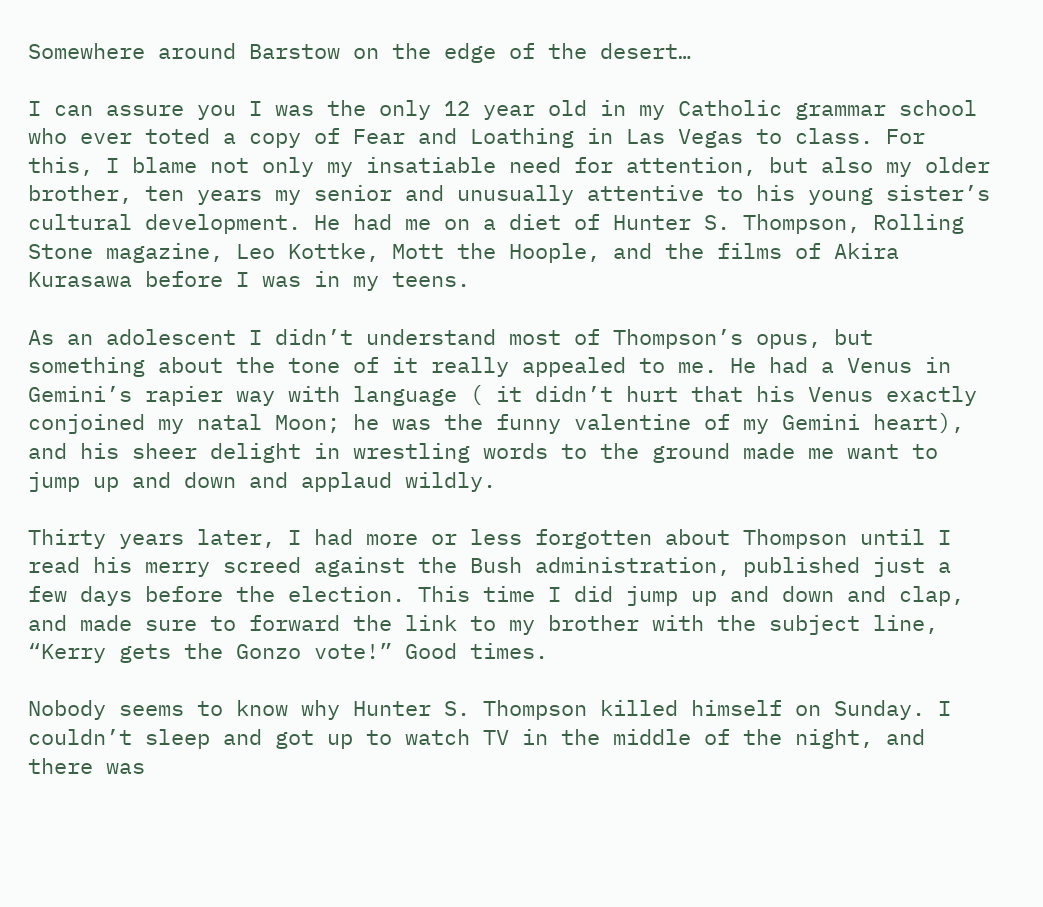Somewhere around Barstow on the edge of the desert…

I can assure you I was the only 12 year old in my Catholic grammar school who ever toted a copy of Fear and Loathing in Las Vegas to class. For this, I blame not only my insatiable need for attention, but also my older brother, ten years my senior and unusually attentive to his young sister’s cultural development. He had me on a diet of Hunter S. Thompson, Rolling Stone magazine, Leo Kottke, Mott the Hoople, and the films of Akira Kurasawa before I was in my teens.

As an adolescent I didn’t understand most of Thompson’s opus, but something about the tone of it really appealed to me. He had a Venus in Gemini’s rapier way with language ( it didn’t hurt that his Venus exactly conjoined my natal Moon; he was the funny valentine of my Gemini heart), and his sheer delight in wrestling words to the ground made me want to jump up and down and applaud wildly.

Thirty years later, I had more or less forgotten about Thompson until I read his merry screed against the Bush administration, published just a few days before the election. This time I did jump up and down and clap, and made sure to forward the link to my brother with the subject line, “Kerry gets the Gonzo vote!” Good times.

Nobody seems to know why Hunter S. Thompson killed himself on Sunday. I couldn’t sleep and got up to watch TV in the middle of the night, and there was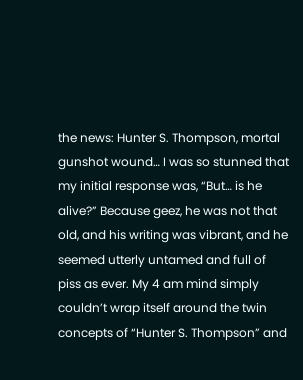the news: Hunter S. Thompson, mortal gunshot wound… I was so stunned that my initial response was, “But… is he alive?” Because geez, he was not that old, and his writing was vibrant, and he seemed utterly untamed and full of piss as ever. My 4 am mind simply couldn’t wrap itself around the twin concepts of “Hunter S. Thompson” and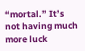“mortal.” It’s not having much more luck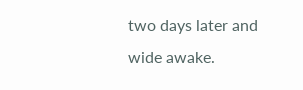two days later and wide awake.